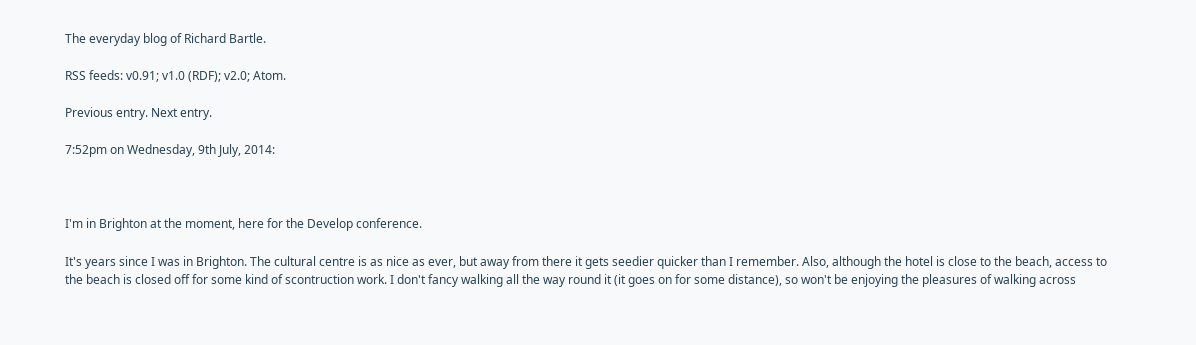The everyday blog of Richard Bartle.

RSS feeds: v0.91; v1.0 (RDF); v2.0; Atom.

Previous entry. Next entry.

7:52pm on Wednesday, 9th July, 2014:



I'm in Brighton at the moment, here for the Develop conference.

It's years since I was in Brighton. The cultural centre is as nice as ever, but away from there it gets seedier quicker than I remember. Also, although the hotel is close to the beach, access to the beach is closed off for some kind of scontruction work. I don't fancy walking all the way round it (it goes on for some distance), so won't be enjoying the pleasures of walking across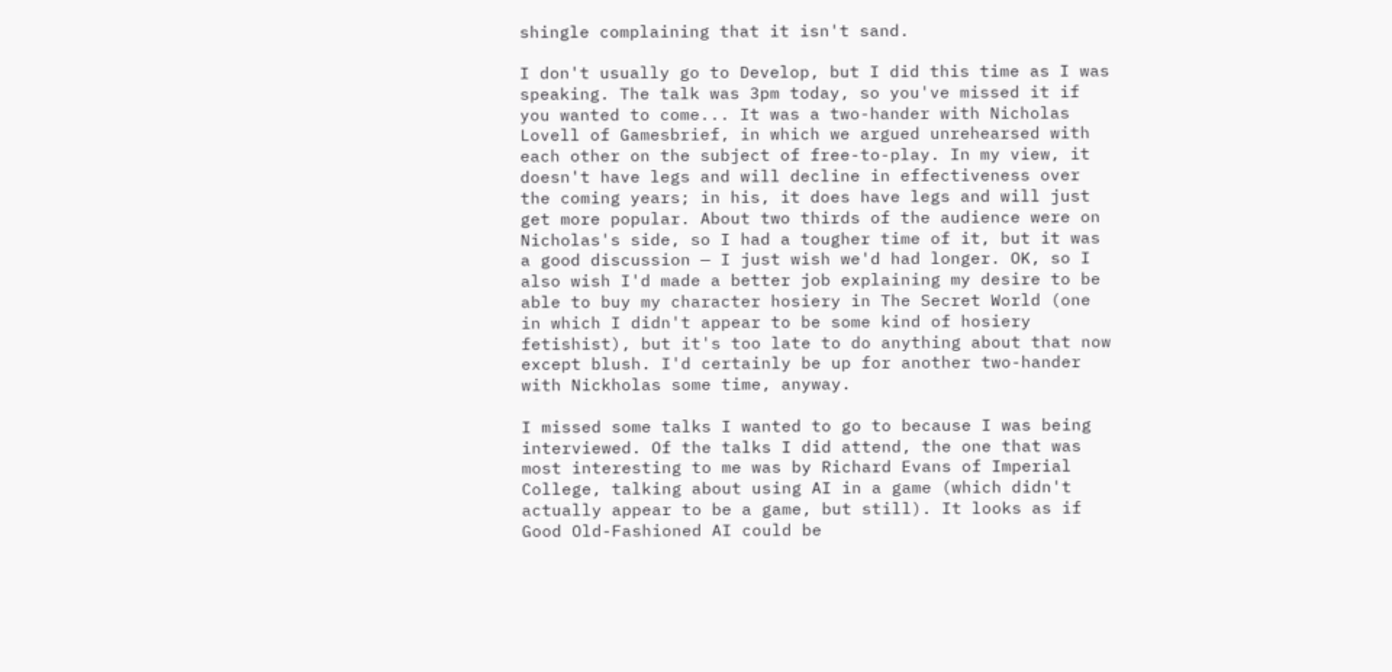shingle complaining that it isn't sand.

I don't usually go to Develop, but I did this time as I was speaking. The talk was 3pm today, so you've missed it if you wanted to come... It was a two-hander with Nicholas Lovell of Gamesbrief, in which we argued unrehearsed with each other on the subject of free-to-play. In my view, it doesn't have legs and will decline in effectiveness over the coming years; in his, it does have legs and will just get more popular. About two thirds of the audience were on Nicholas's side, so I had a tougher time of it, but it was a good discussion — I just wish we'd had longer. OK, so I also wish I'd made a better job explaining my desire to be able to buy my character hosiery in The Secret World (one in which I didn't appear to be some kind of hosiery fetishist), but it's too late to do anything about that now except blush. I'd certainly be up for another two-hander with Nickholas some time, anyway.

I missed some talks I wanted to go to because I was being interviewed. Of the talks I did attend, the one that was most interesting to me was by Richard Evans of Imperial College, talking about using AI in a game (which didn't actually appear to be a game, but still). It looks as if Good Old-Fashioned AI could be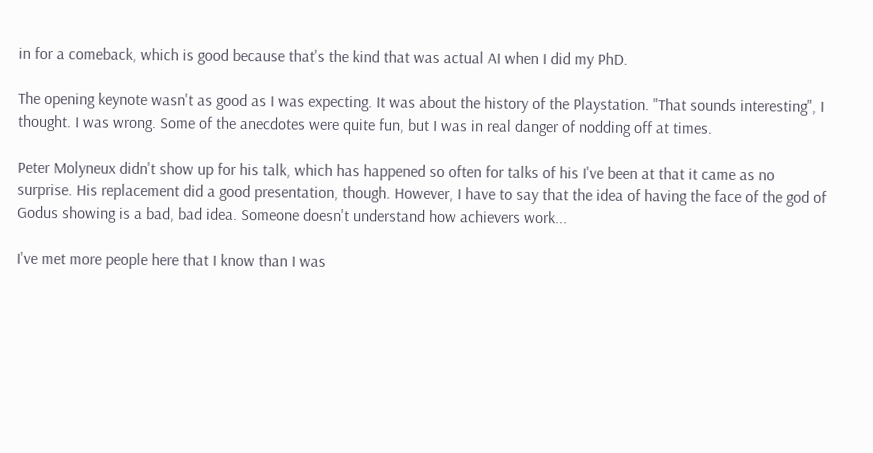in for a comeback, which is good because that's the kind that was actual AI when I did my PhD.

The opening keynote wasn't as good as I was expecting. It was about the history of the Playstation. "That sounds interesting", I thought. I was wrong. Some of the anecdotes were quite fun, but I was in real danger of nodding off at times.

Peter Molyneux didn't show up for his talk, which has happened so often for talks of his I've been at that it came as no surprise. His replacement did a good presentation, though. However, I have to say that the idea of having the face of the god of Godus showing is a bad, bad idea. Someone doesn't understand how achievers work...

I've met more people here that I know than I was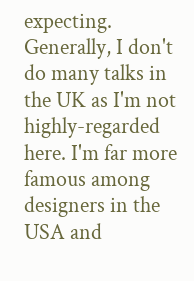expecting. Generally, I don't do many talks in the UK as I'm not highly-regarded here. I'm far more famous among designers in the USA and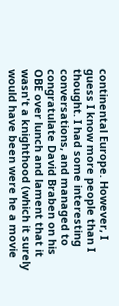continental Europe. However, I guess I know more people than I thought. I had some interesting conversations, and managed to congratulate David Braben on his OBE over lunch and lament that it wasn't a knighthood (which it surely would have been were he a movie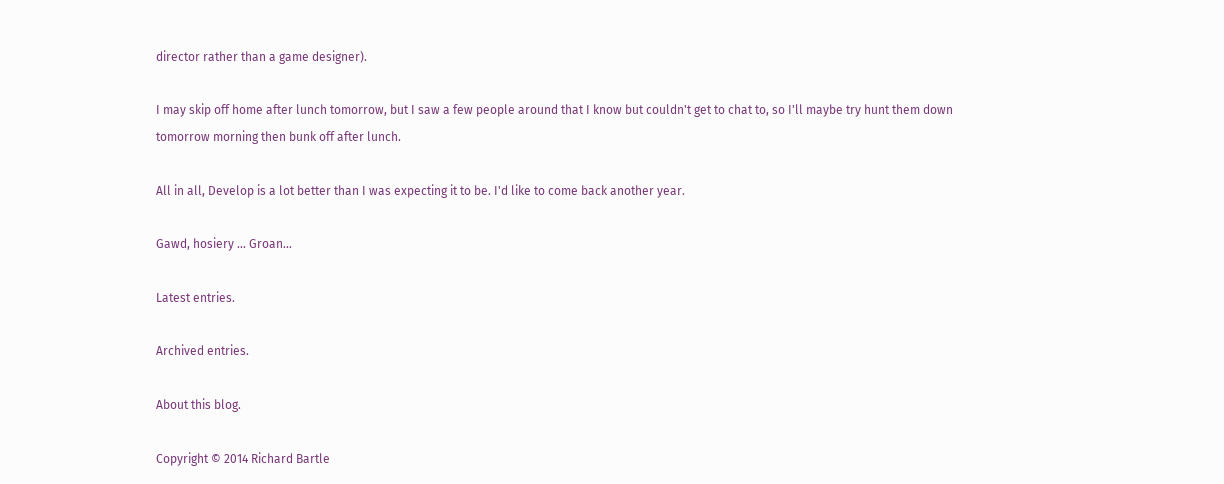director rather than a game designer).

I may skip off home after lunch tomorrow, but I saw a few people around that I know but couldn't get to chat to, so I'll maybe try hunt them down tomorrow morning then bunk off after lunch.

All in all, Develop is a lot better than I was expecting it to be. I'd like to come back another year.

Gawd, hosiery ... Groan...

Latest entries.

Archived entries.

About this blog.

Copyright © 2014 Richard Bartle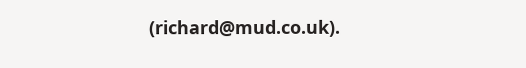(richard@mud.co.uk).